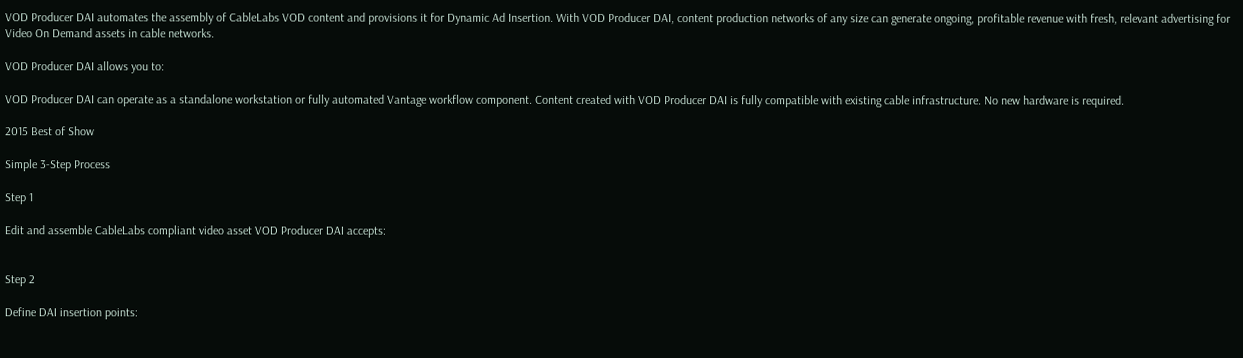VOD Producer DAI automates the assembly of CableLabs VOD content and provisions it for Dynamic Ad Insertion. With VOD Producer DAI, content production networks of any size can generate ongoing, profitable revenue with fresh, relevant advertising for Video On Demand assets in cable networks.

VOD Producer DAI allows you to:

VOD Producer DAI can operate as a standalone workstation or fully automated Vantage workflow component. Content created with VOD Producer DAI is fully compatible with existing cable infrastructure. No new hardware is required.

2015 Best of Show

Simple 3-Step Process

Step 1

Edit and assemble CableLabs compliant video asset VOD Producer DAI accepts:


Step 2

Define DAI insertion points: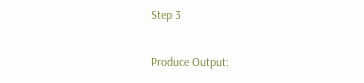Step 3

Produce Output: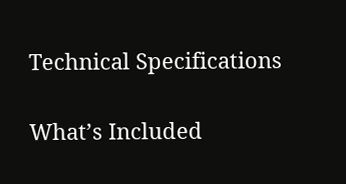Technical Specifications

What’s Included